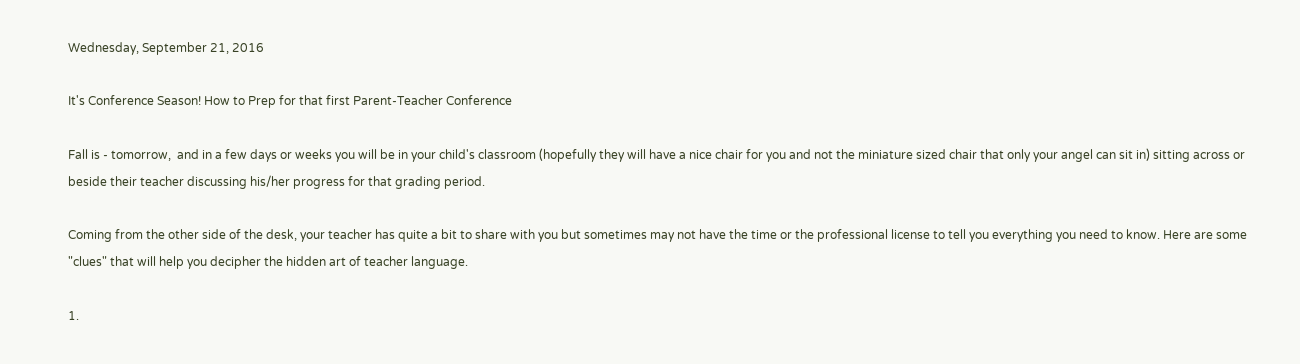Wednesday, September 21, 2016

It's Conference Season! How to Prep for that first Parent-Teacher Conference

Fall is - tomorrow,  and in a few days or weeks you will be in your child's classroom (hopefully they will have a nice chair for you and not the miniature sized chair that only your angel can sit in) sitting across or beside their teacher discussing his/her progress for that grading period.

Coming from the other side of the desk, your teacher has quite a bit to share with you but sometimes may not have the time or the professional license to tell you everything you need to know. Here are some "clues" that will help you decipher the hidden art of teacher language.

1.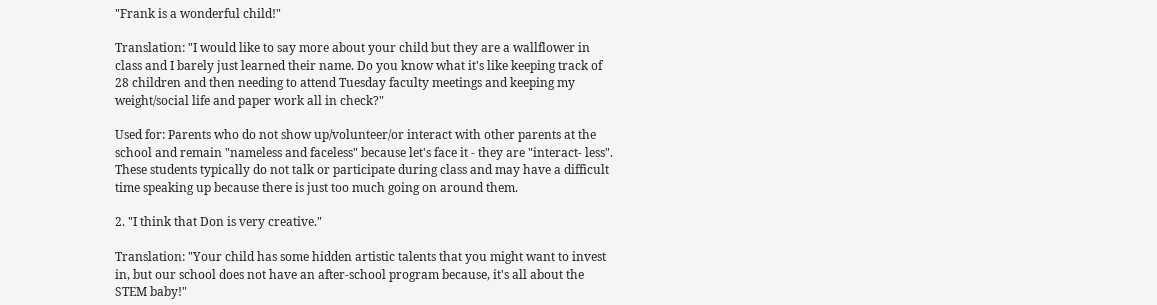"Frank is a wonderful child!"

Translation: "I would like to say more about your child but they are a wallflower in class and I barely just learned their name. Do you know what it's like keeping track of 28 children and then needing to attend Tuesday faculty meetings and keeping my weight/social life and paper work all in check?"

Used for: Parents who do not show up/volunteer/or interact with other parents at the school and remain "nameless and faceless" because let's face it - they are "interact- less". These students typically do not talk or participate during class and may have a difficult time speaking up because there is just too much going on around them.

2. "I think that Don is very creative."

Translation: "Your child has some hidden artistic talents that you might want to invest in, but our school does not have an after-school program because, it's all about the STEM baby!"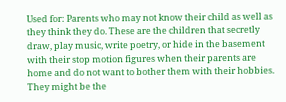Used for: Parents who may not know their child as well as they think they do. These are the children that secretly draw, play music, write poetry, or hide in the basement with their stop motion figures when their parents are home and do not want to bother them with their hobbies. They might be the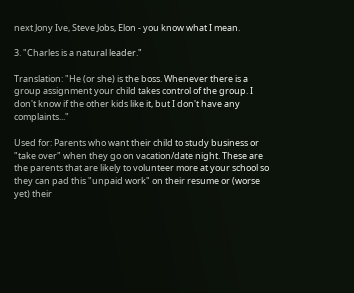next Jony Ive, Steve Jobs, Elon - you know what I mean.

3. "Charles is a natural leader."

Translation: "He (or she) is the boss. Whenever there is a group assignment your child takes control of the group. I don't know if the other kids like it, but I don't have any complaints..."

Used for: Parents who want their child to study business or "take over" when they go on vacation/date night. These are the parents that are likely to volunteer more at your school so they can pad this "unpaid work" on their resume or (worse yet) their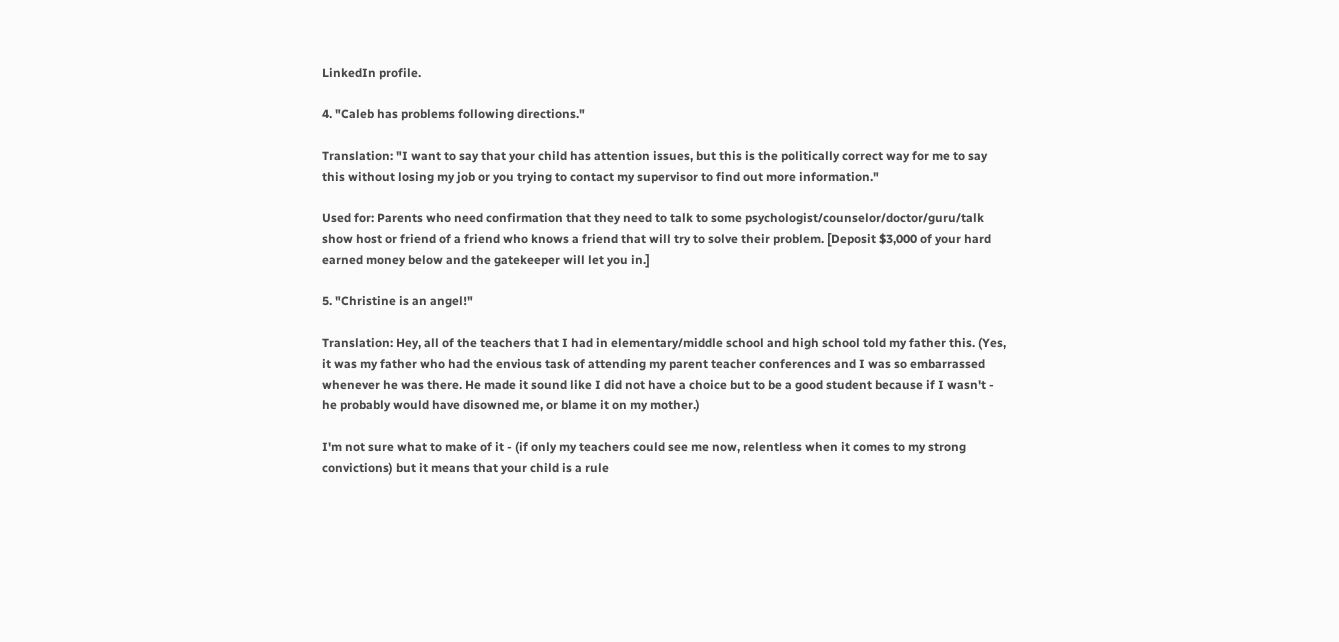LinkedIn profile.

4. "Caleb has problems following directions."

Translation: "I want to say that your child has attention issues, but this is the politically correct way for me to say this without losing my job or you trying to contact my supervisor to find out more information."

Used for: Parents who need confirmation that they need to talk to some psychologist/counselor/doctor/guru/talk show host or friend of a friend who knows a friend that will try to solve their problem. [Deposit $3,000 of your hard earned money below and the gatekeeper will let you in.]

5. "Christine is an angel!"

Translation: Hey, all of the teachers that I had in elementary/middle school and high school told my father this. (Yes, it was my father who had the envious task of attending my parent teacher conferences and I was so embarrassed whenever he was there. He made it sound like I did not have a choice but to be a good student because if I wasn't - he probably would have disowned me, or blame it on my mother.)

I'm not sure what to make of it - (if only my teachers could see me now, relentless when it comes to my strong convictions) but it means that your child is a rule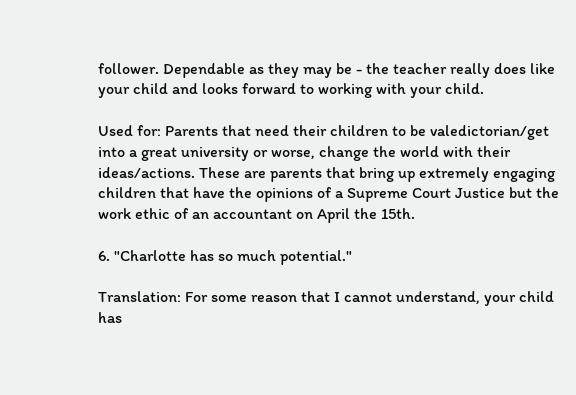follower. Dependable as they may be - the teacher really does like your child and looks forward to working with your child.

Used for: Parents that need their children to be valedictorian/get into a great university or worse, change the world with their ideas/actions. These are parents that bring up extremely engaging children that have the opinions of a Supreme Court Justice but the work ethic of an accountant on April the 15th.

6. "Charlotte has so much potential."

Translation: For some reason that I cannot understand, your child has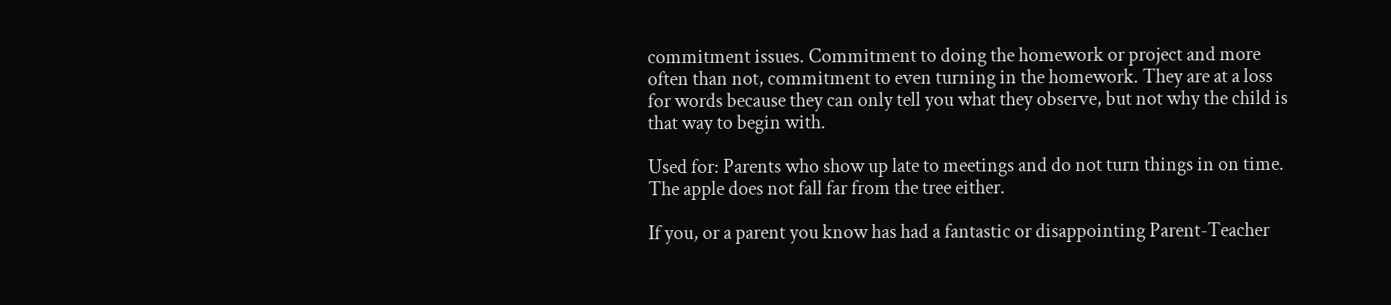commitment issues. Commitment to doing the homework or project and more often than not, commitment to even turning in the homework. They are at a loss for words because they can only tell you what they observe, but not why the child is that way to begin with.

Used for: Parents who show up late to meetings and do not turn things in on time. The apple does not fall far from the tree either.

If you, or a parent you know has had a fantastic or disappointing Parent-Teacher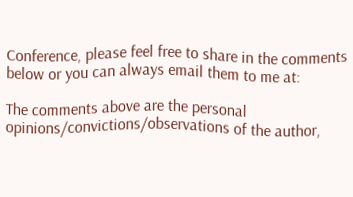Conference, please feel free to share in the comments below or you can always email them to me at:

The comments above are the personal opinions/convictions/observations of the author,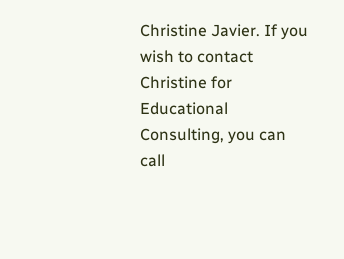Christine Javier. If you wish to contact Christine for Educational Consulting, you can call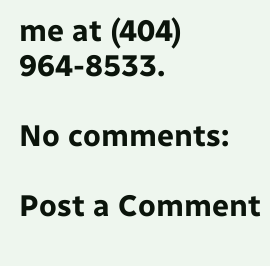me at (404) 964-8533.

No comments:

Post a Comment